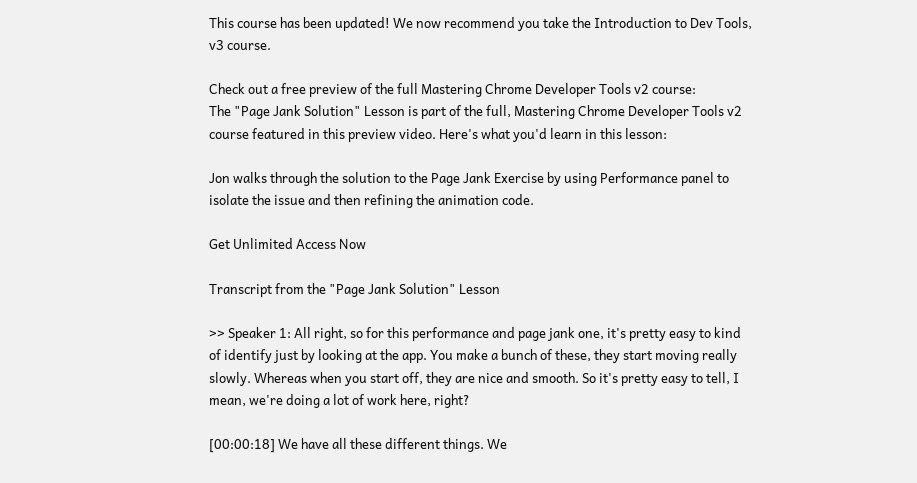This course has been updated! We now recommend you take the Introduction to Dev Tools, v3 course.

Check out a free preview of the full Mastering Chrome Developer Tools v2 course:
The "Page Jank Solution" Lesson is part of the full, Mastering Chrome Developer Tools v2 course featured in this preview video. Here's what you'd learn in this lesson:

Jon walks through the solution to the Page Jank Exercise by using Performance panel to isolate the issue and then refining the animation code.

Get Unlimited Access Now

Transcript from the "Page Jank Solution" Lesson

>> Speaker 1: All right, so for this performance and page jank one, it's pretty easy to kind of identify just by looking at the app. You make a bunch of these, they start moving really slowly. Whereas when you start off, they are nice and smooth. So it's pretty easy to tell, I mean, we're doing a lot of work here, right?

[00:00:18] We have all these different things. We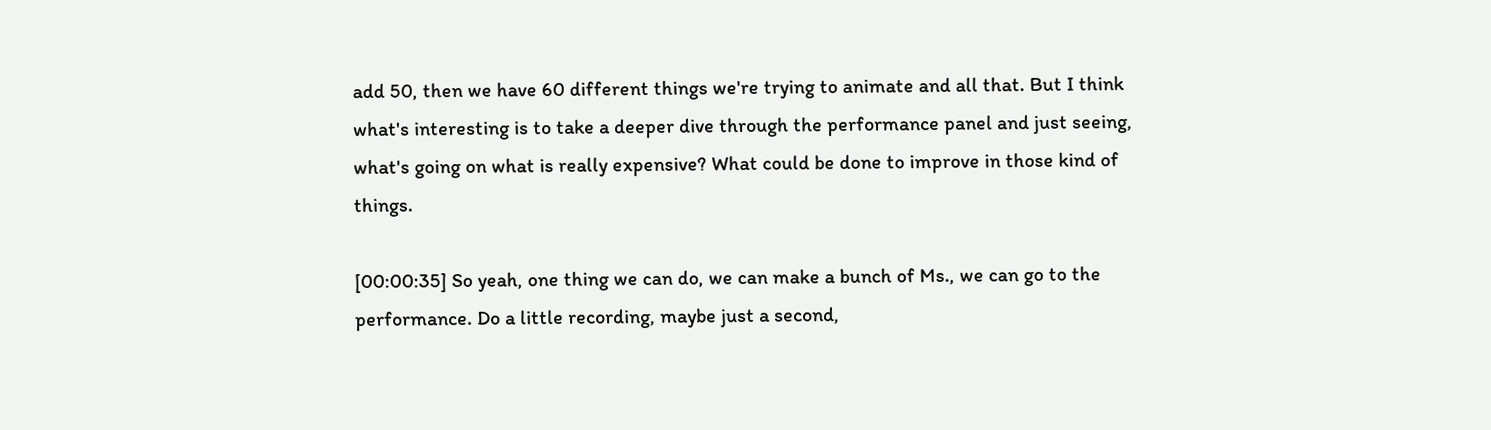add 50, then we have 60 different things we're trying to animate and all that. But I think what's interesting is to take a deeper dive through the performance panel and just seeing, what's going on what is really expensive? What could be done to improve in those kind of things.

[00:00:35] So yeah, one thing we can do, we can make a bunch of Ms., we can go to the performance. Do a little recording, maybe just a second,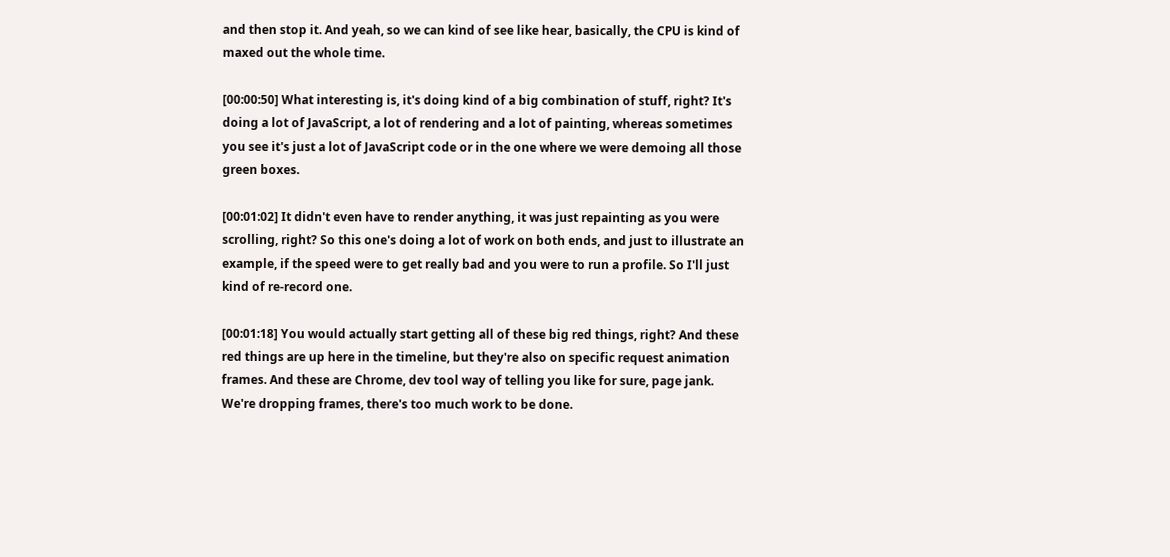and then stop it. And yeah, so we can kind of see like hear, basically, the CPU is kind of maxed out the whole time.

[00:00:50] What interesting is, it's doing kind of a big combination of stuff, right? It's doing a lot of JavaScript, a lot of rendering and a lot of painting, whereas sometimes you see it's just a lot of JavaScript code or in the one where we were demoing all those green boxes.

[00:01:02] It didn't even have to render anything, it was just repainting as you were scrolling, right? So this one's doing a lot of work on both ends, and just to illustrate an example, if the speed were to get really bad and you were to run a profile. So I'll just kind of re-record one.

[00:01:18] You would actually start getting all of these big red things, right? And these red things are up here in the timeline, but they're also on specific request animation frames. And these are Chrome, dev tool way of telling you like for sure, page jank. We're dropping frames, there's too much work to be done.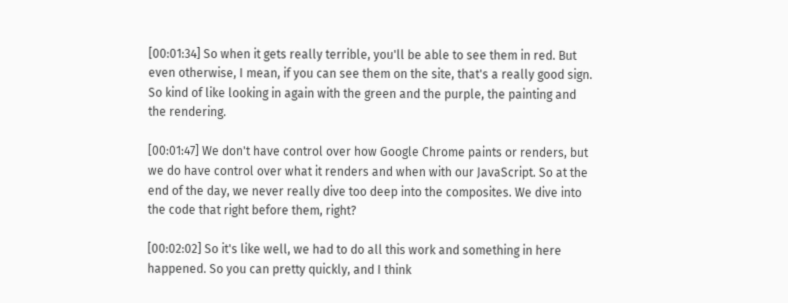[00:01:34] So when it gets really terrible, you'll be able to see them in red. But even otherwise, I mean, if you can see them on the site, that's a really good sign. So kind of like looking in again with the green and the purple, the painting and the rendering.

[00:01:47] We don't have control over how Google Chrome paints or renders, but we do have control over what it renders and when with our JavaScript. So at the end of the day, we never really dive too deep into the composites. We dive into the code that right before them, right?

[00:02:02] So it's like well, we had to do all this work and something in here happened. So you can pretty quickly, and I think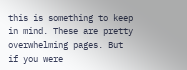this is something to keep in mind. These are pretty overwhelming pages. But if you were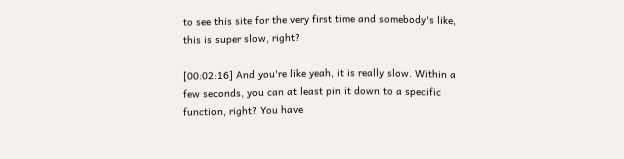to see this site for the very first time and somebody's like, this is super slow, right?

[00:02:16] And you're like yeah, it is really slow. Within a few seconds, you can at least pin it down to a specific function, right? You have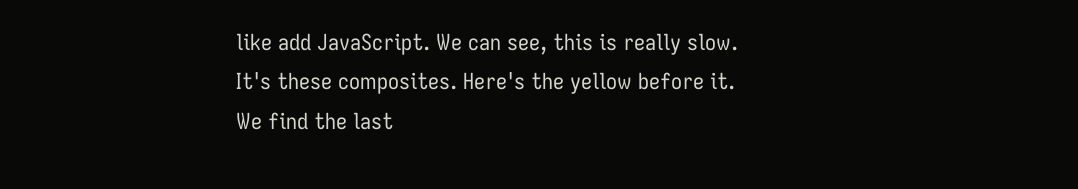like add JavaScript. We can see, this is really slow. It's these composites. Here's the yellow before it. We find the last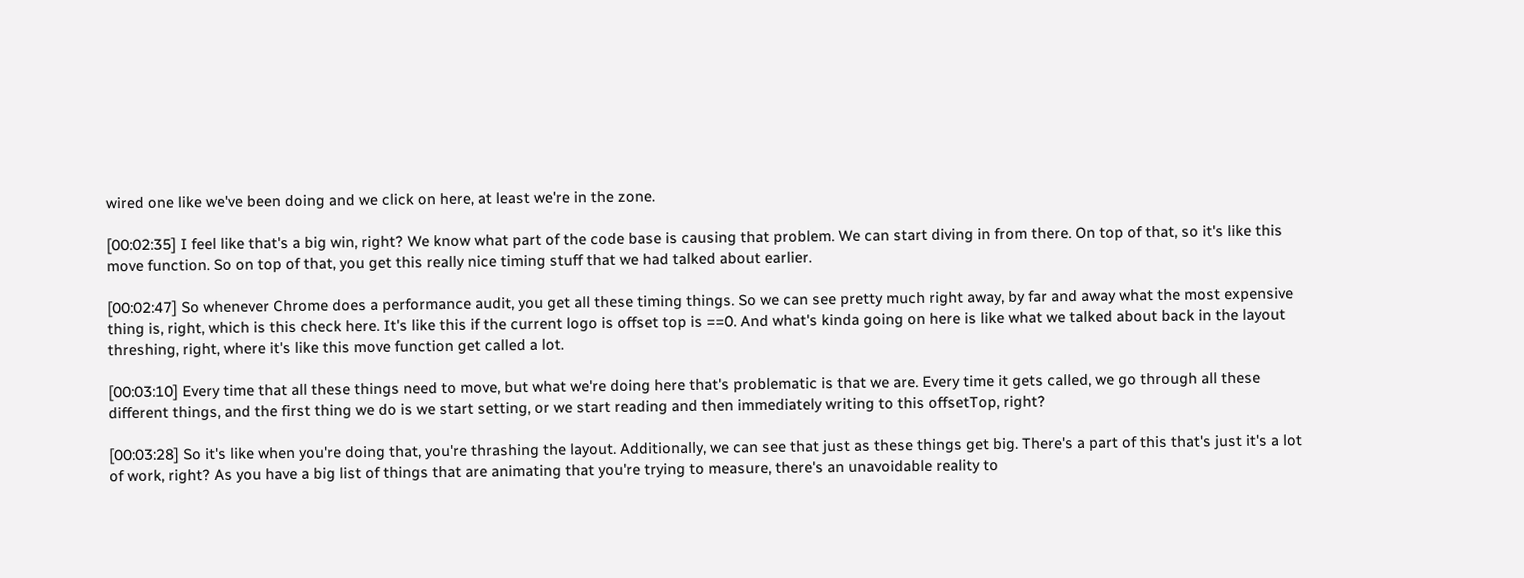wired one like we've been doing and we click on here, at least we're in the zone.

[00:02:35] I feel like that's a big win, right? We know what part of the code base is causing that problem. We can start diving in from there. On top of that, so it's like this move function. So on top of that, you get this really nice timing stuff that we had talked about earlier.

[00:02:47] So whenever Chrome does a performance audit, you get all these timing things. So we can see pretty much right away, by far and away what the most expensive thing is, right, which is this check here. It's like this if the current logo is offset top is ==0. And what's kinda going on here is like what we talked about back in the layout threshing, right, where it's like this move function get called a lot.

[00:03:10] Every time that all these things need to move, but what we're doing here that's problematic is that we are. Every time it gets called, we go through all these different things, and the first thing we do is we start setting, or we start reading and then immediately writing to this offsetTop, right?

[00:03:28] So it's like when you're doing that, you're thrashing the layout. Additionally, we can see that just as these things get big. There's a part of this that's just it's a lot of work, right? As you have a big list of things that are animating that you're trying to measure, there's an unavoidable reality to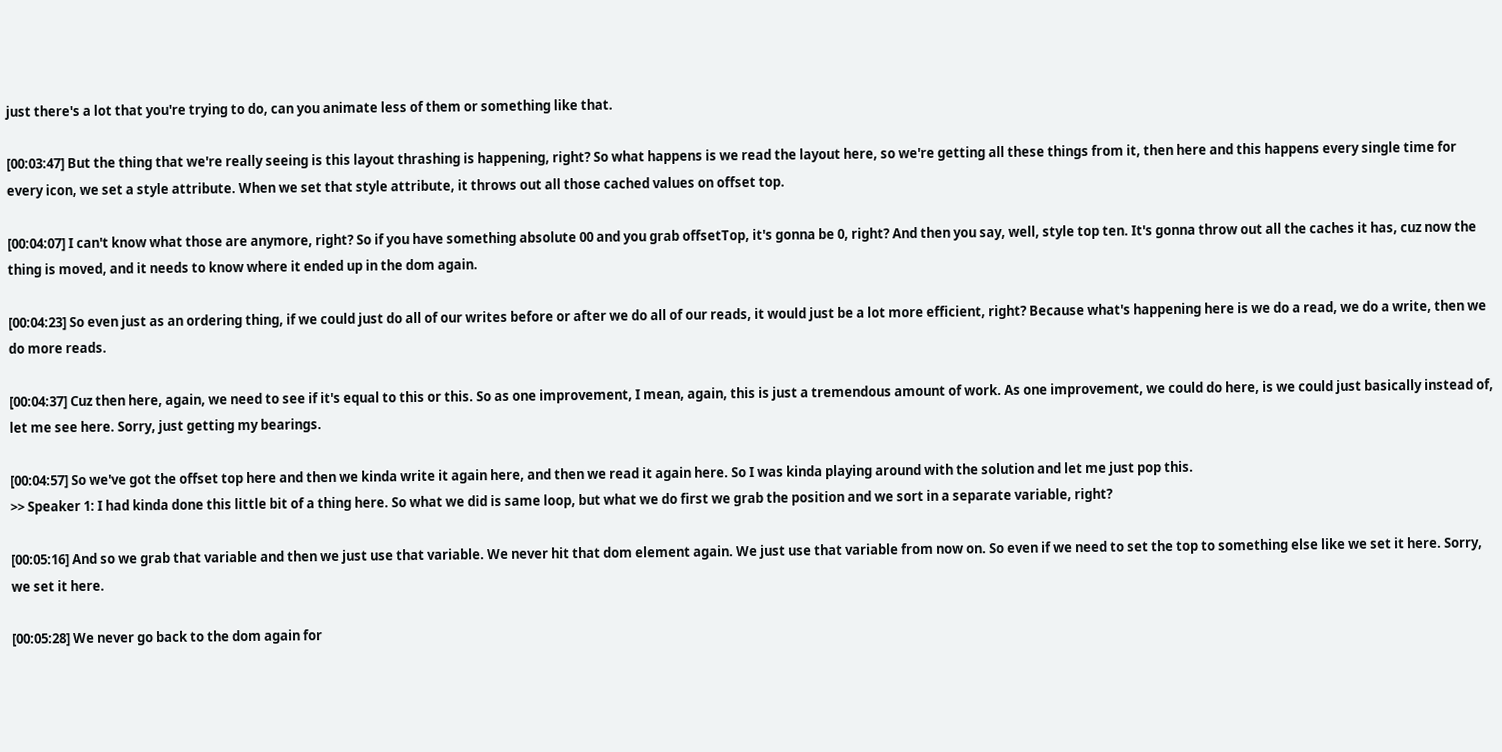just there's a lot that you're trying to do, can you animate less of them or something like that.

[00:03:47] But the thing that we're really seeing is this layout thrashing is happening, right? So what happens is we read the layout here, so we're getting all these things from it, then here and this happens every single time for every icon, we set a style attribute. When we set that style attribute, it throws out all those cached values on offset top.

[00:04:07] I can't know what those are anymore, right? So if you have something absolute 00 and you grab offsetTop, it's gonna be 0, right? And then you say, well, style top ten. It's gonna throw out all the caches it has, cuz now the thing is moved, and it needs to know where it ended up in the dom again.

[00:04:23] So even just as an ordering thing, if we could just do all of our writes before or after we do all of our reads, it would just be a lot more efficient, right? Because what's happening here is we do a read, we do a write, then we do more reads.

[00:04:37] Cuz then here, again, we need to see if it's equal to this or this. So as one improvement, I mean, again, this is just a tremendous amount of work. As one improvement, we could do here, is we could just basically instead of, let me see here. Sorry, just getting my bearings.

[00:04:57] So we've got the offset top here and then we kinda write it again here, and then we read it again here. So I was kinda playing around with the solution and let me just pop this.
>> Speaker 1: I had kinda done this little bit of a thing here. So what we did is same loop, but what we do first we grab the position and we sort in a separate variable, right?

[00:05:16] And so we grab that variable and then we just use that variable. We never hit that dom element again. We just use that variable from now on. So even if we need to set the top to something else like we set it here. Sorry, we set it here.

[00:05:28] We never go back to the dom again for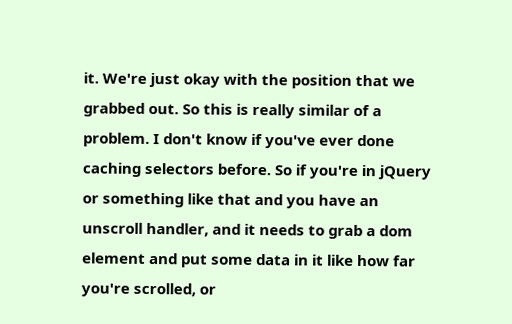it. We're just okay with the position that we grabbed out. So this is really similar of a problem. I don't know if you've ever done caching selectors before. So if you're in jQuery or something like that and you have an unscroll handler, and it needs to grab a dom element and put some data in it like how far you're scrolled, or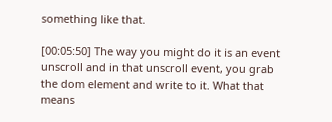something like that.

[00:05:50] The way you might do it is an event unscroll and in that unscroll event, you grab the dom element and write to it. What that means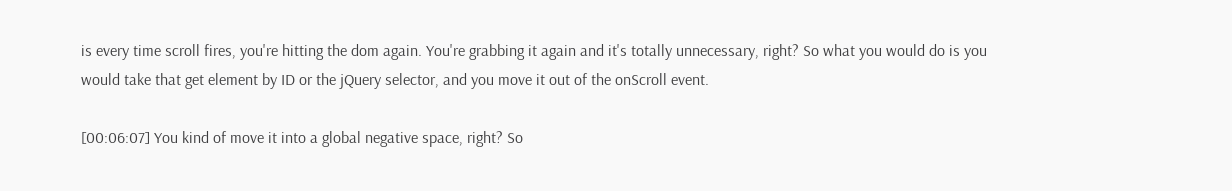is every time scroll fires, you're hitting the dom again. You're grabbing it again and it's totally unnecessary, right? So what you would do is you would take that get element by ID or the jQuery selector, and you move it out of the onScroll event.

[00:06:07] You kind of move it into a global negative space, right? So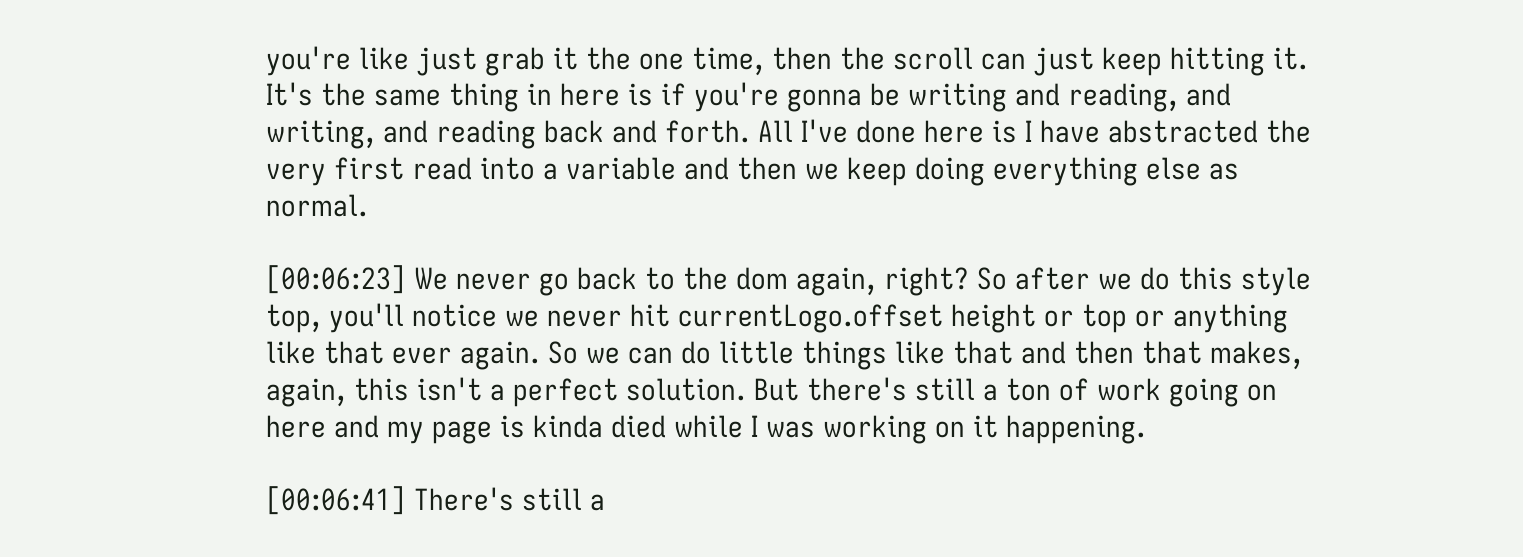you're like just grab it the one time, then the scroll can just keep hitting it. It's the same thing in here is if you're gonna be writing and reading, and writing, and reading back and forth. All I've done here is I have abstracted the very first read into a variable and then we keep doing everything else as normal.

[00:06:23] We never go back to the dom again, right? So after we do this style top, you'll notice we never hit currentLogo.offset height or top or anything like that ever again. So we can do little things like that and then that makes, again, this isn't a perfect solution. But there's still a ton of work going on here and my page is kinda died while I was working on it happening.

[00:06:41] There's still a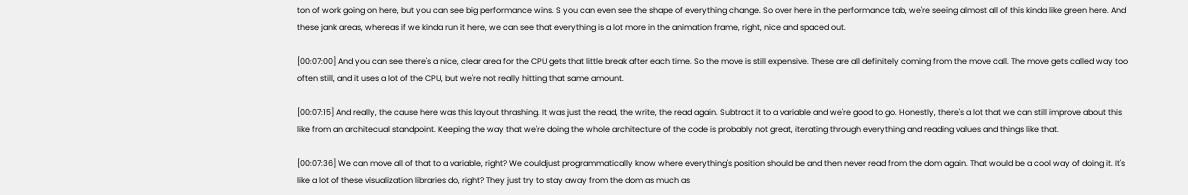ton of work going on here, but you can see big performance wins. S you can even see the shape of everything change. So over here in the performance tab, we're seeing almost all of this kinda like green here. And these jank areas, whereas if we kinda run it here, we can see that everything is a lot more in the animation frame, right, nice and spaced out.

[00:07:00] And you can see there's a nice, clear area for the CPU gets that little break after each time. So the move is still expensive. These are all definitely coming from the move call. The move gets called way too often still, and it uses a lot of the CPU, but we're not really hitting that same amount.

[00:07:15] And really, the cause here was this layout thrashing. It was just the read, the write, the read again. Subtract it to a variable and we're good to go. Honestly, there's a lot that we can still improve about this like from an architecual standpoint. Keeping the way that we're doing the whole architecture of the code is probably not great, iterating through everything and reading values and things like that.

[00:07:36] We can move all of that to a variable, right? We couldjust programmatically know where everything's position should be and then never read from the dom again. That would be a cool way of doing it. It's like a lot of these visualization libraries do, right? They just try to stay away from the dom as much as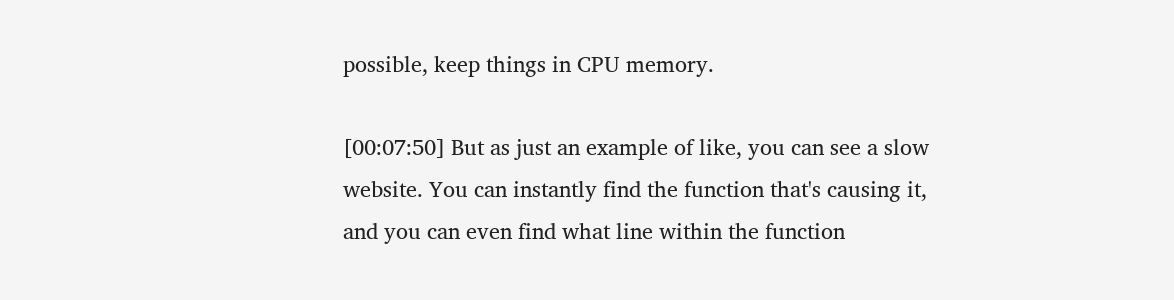possible, keep things in CPU memory.

[00:07:50] But as just an example of like, you can see a slow website. You can instantly find the function that's causing it, and you can even find what line within the function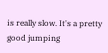is really slow. It's a pretty good jumping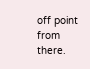off point from there.